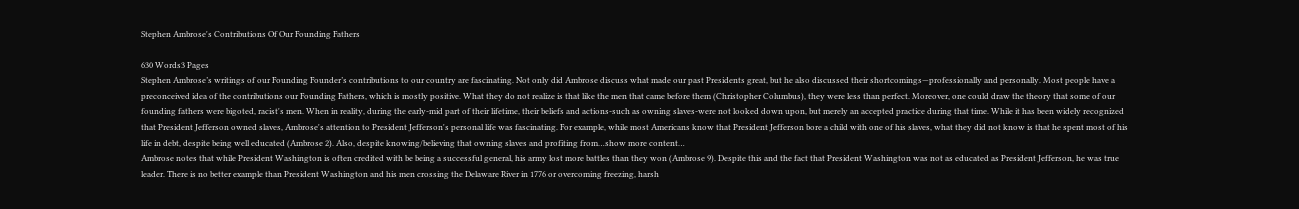Stephen Ambrose's Contributions Of Our Founding Fathers

630 Words3 Pages
Stephen Ambrose’s writings of our Founding Founder’s contributions to our country are fascinating. Not only did Ambrose discuss what made our past Presidents great, but he also discussed their shortcomings—professionally and personally. Most people have a preconceived idea of the contributions our Founding Fathers, which is mostly positive. What they do not realize is that like the men that came before them (Christopher Columbus), they were less than perfect. Moreover, one could draw the theory that some of our founding fathers were bigoted, racist's men. When in reality, during the early-mid part of their lifetime, their beliefs and actions-such as owning slaves-were not looked down upon, but merely an accepted practice during that time. While it has been widely recognized that President Jefferson owned slaves, Ambrose's attention to President Jefferson's personal life was fascinating. For example, while most Americans know that President Jefferson bore a child with one of his slaves, what they did not know is that he spent most of his life in debt, despite being well educated (Ambrose 2). Also, despite knowing/believing that owning slaves and profiting from…show more content…
Ambrose notes that while President Washington is often credited with be being a successful general, his army lost more battles than they won (Ambrose 9). Despite this and the fact that President Washington was not as educated as President Jefferson, he was true leader. There is no better example than President Washington and his men crossing the Delaware River in 1776 or overcoming freezing, harsh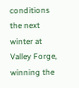conditions the next winter at Valley Forge, winning the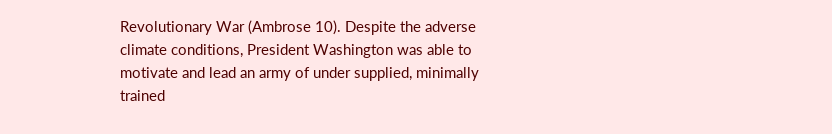Revolutionary War (Ambrose 10). Despite the adverse climate conditions, President Washington was able to motivate and lead an army of under supplied, minimally trained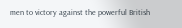men to victory against the powerful British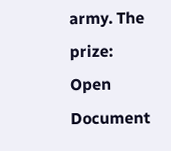army. The prize:
Open Document